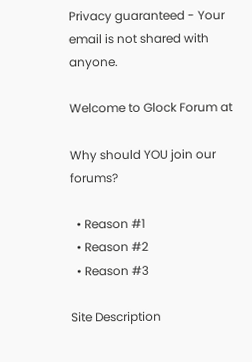Privacy guaranteed - Your email is not shared with anyone.

Welcome to Glock Forum at

Why should YOU join our forums?

  • Reason #1
  • Reason #2
  • Reason #3

Site Description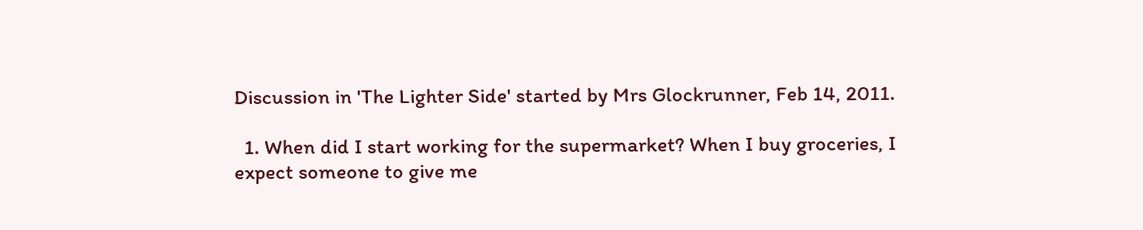Discussion in 'The Lighter Side' started by Mrs Glockrunner, Feb 14, 2011.

  1. When did I start working for the supermarket? When I buy groceries, I expect someone to give me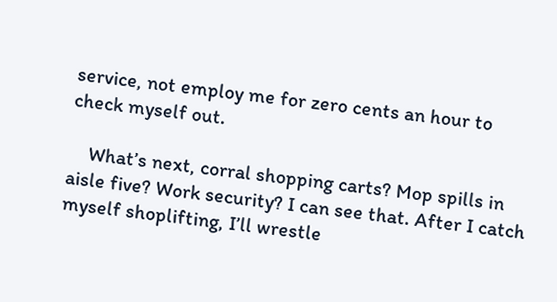service, not employ me for zero cents an hour to check myself out.

    What’s next, corral shopping carts? Mop spills in aisle five? Work security? I can see that. After I catch myself shoplifting, I’ll wrestle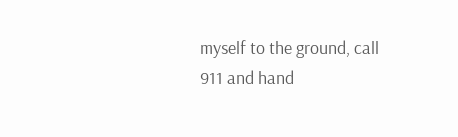myself to the ground, call 911 and hand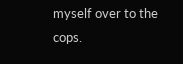myself over to the cops.